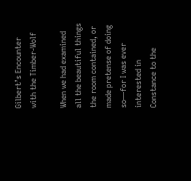Gilbert’s Encounter with the Timber-Wolf

When we had examined all the beautiful things the room contained, or made pretense of doing so—for I was ever interested in Constance to the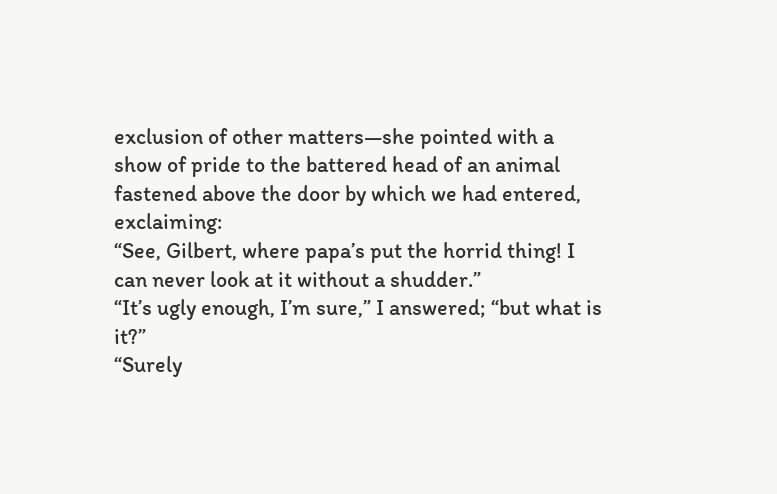exclusion of other matters—she pointed with a show of pride to the battered head of an animal fastened above the door by which we had entered, exclaiming:
“See, Gilbert, where papa’s put the horrid thing! I can never look at it without a shudder.”
“It’s ugly enough, I’m sure,” I answered; “but what is it?”
“Surely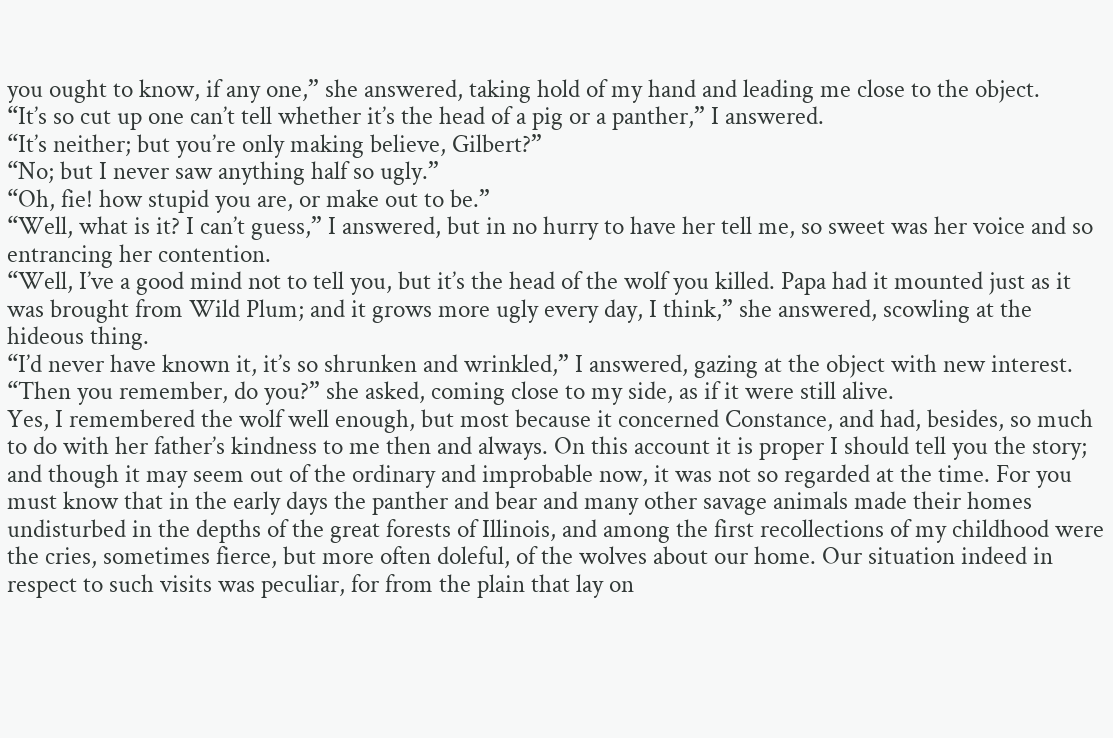you ought to know, if any one,” she answered, taking hold of my hand and leading me close to the object.
“It’s so cut up one can’t tell whether it’s the head of a pig or a panther,” I answered.
“It’s neither; but you’re only making believe, Gilbert?”
“No; but I never saw anything half so ugly.”
“Oh, fie! how stupid you are, or make out to be.”
“Well, what is it? I can’t guess,” I answered, but in no hurry to have her tell me, so sweet was her voice and so entrancing her contention.
“Well, I’ve a good mind not to tell you, but it’s the head of the wolf you killed. Papa had it mounted just as it was brought from Wild Plum; and it grows more ugly every day, I think,” she answered, scowling at the hideous thing.
“I’d never have known it, it’s so shrunken and wrinkled,” I answered, gazing at the object with new interest.
“Then you remember, do you?” she asked, coming close to my side, as if it were still alive.
Yes, I remembered the wolf well enough, but most because it concerned Constance, and had, besides, so much to do with her father’s kindness to me then and always. On this account it is proper I should tell you the story; and though it may seem out of the ordinary and improbable now, it was not so regarded at the time. For you must know that in the early days the panther and bear and many other savage animals made their homes undisturbed in the depths of the great forests of Illinois, and among the first recollections of my childhood were the cries, sometimes fierce, but more often doleful, of the wolves about our home. Our situation indeed in respect to such visits was peculiar, for from the plain that lay on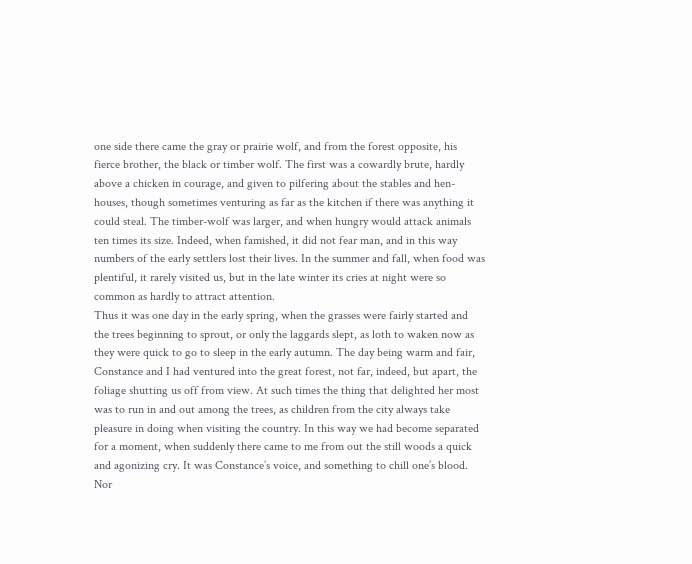one side there came the gray or prairie wolf, and from the forest opposite, his fierce brother, the black or timber wolf. The first was a cowardly brute, hardly above a chicken in courage, and given to pilfering about the stables and hen-houses, though sometimes venturing as far as the kitchen if there was anything it could steal. The timber-wolf was larger, and when hungry would attack animals ten times its size. Indeed, when famished, it did not fear man, and in this way numbers of the early settlers lost their lives. In the summer and fall, when food was plentiful, it rarely visited us, but in the late winter its cries at night were so common as hardly to attract attention.
Thus it was one day in the early spring, when the grasses were fairly started and the trees beginning to sprout, or only the laggards slept, as loth to waken now as they were quick to go to sleep in the early autumn. The day being warm and fair, Constance and I had ventured into the great forest, not far, indeed, but apart, the foliage shutting us off from view. At such times the thing that delighted her most was to run in and out among the trees, as children from the city always take pleasure in doing when visiting the country. In this way we had become separated for a moment, when suddenly there came to me from out the still woods a quick and agonizing cry. It was Constance’s voice, and something to chill one’s blood. Nor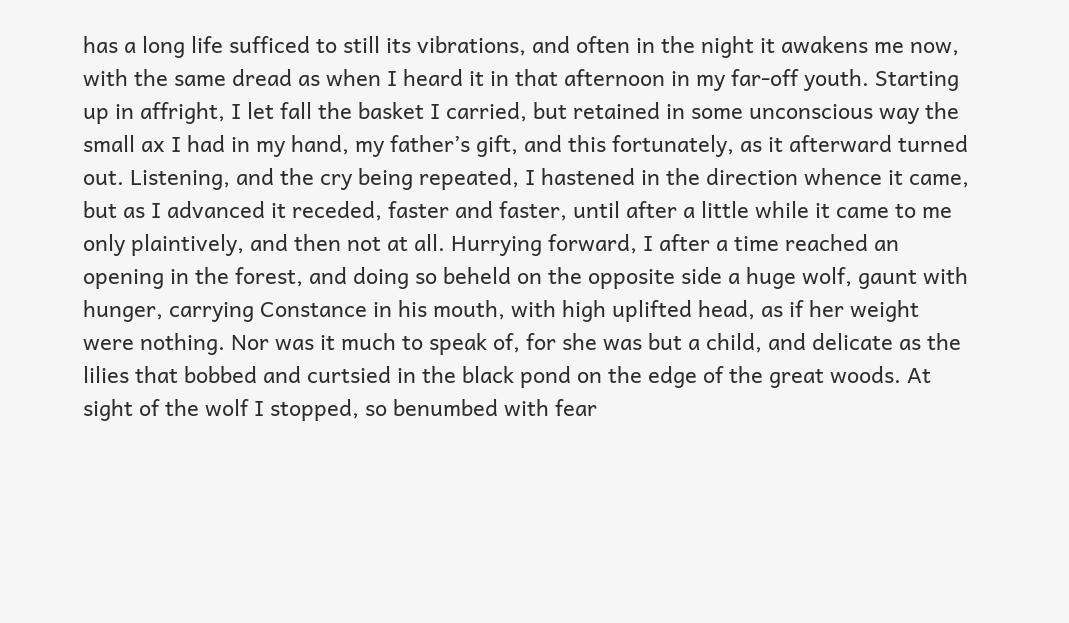has a long life sufficed to still its vibrations, and often in the night it awakens me now, with the same dread as when I heard it in that afternoon in my far-off youth. Starting up in affright, I let fall the basket I carried, but retained in some unconscious way the small ax I had in my hand, my father’s gift, and this fortunately, as it afterward turned out. Listening, and the cry being repeated, I hastened in the direction whence it came, but as I advanced it receded, faster and faster, until after a little while it came to me only plaintively, and then not at all. Hurrying forward, I after a time reached an opening in the forest, and doing so beheld on the opposite side a huge wolf, gaunt with hunger, carrying Constance in his mouth, with high uplifted head, as if her weight were nothing. Nor was it much to speak of, for she was but a child, and delicate as the lilies that bobbed and curtsied in the black pond on the edge of the great woods. At sight of the wolf I stopped, so benumbed with fear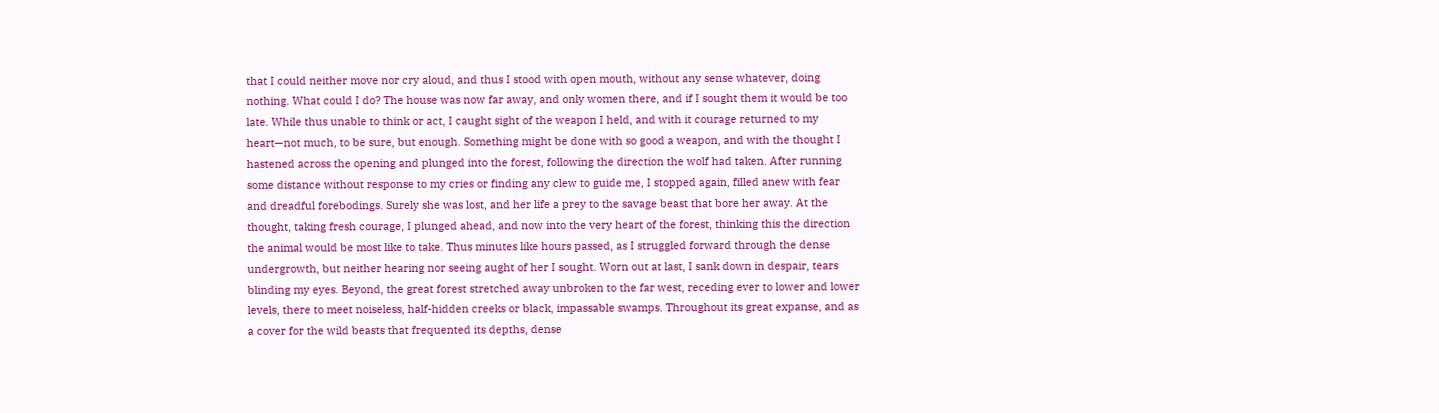that I could neither move nor cry aloud, and thus I stood with open mouth, without any sense whatever, doing nothing. What could I do? The house was now far away, and only women there, and if I sought them it would be too late. While thus unable to think or act, I caught sight of the weapon I held, and with it courage returned to my heart—not much, to be sure, but enough. Something might be done with so good a weapon, and with the thought I hastened across the opening and plunged into the forest, following the direction the wolf had taken. After running some distance without response to my cries or finding any clew to guide me, I stopped again, filled anew with fear and dreadful forebodings. Surely she was lost, and her life a prey to the savage beast that bore her away. At the thought, taking fresh courage, I plunged ahead, and now into the very heart of the forest, thinking this the direction the animal would be most like to take. Thus minutes like hours passed, as I struggled forward through the dense undergrowth, but neither hearing nor seeing aught of her I sought. Worn out at last, I sank down in despair, tears blinding my eyes. Beyond, the great forest stretched away unbroken to the far west, receding ever to lower and lower levels, there to meet noiseless, half-hidden creeks or black, impassable swamps. Throughout its great expanse, and as a cover for the wild beasts that frequented its depths, dense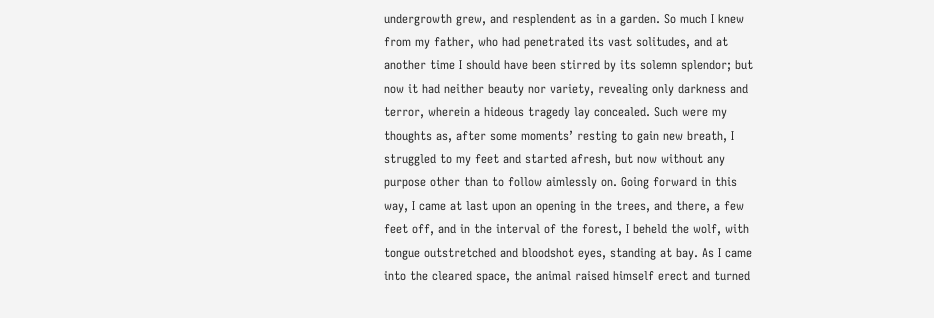undergrowth grew, and resplendent as in a garden. So much I knew from my father, who had penetrated its vast solitudes, and at another time I should have been stirred by its solemn splendor; but now it had neither beauty nor variety, revealing only darkness and terror, wherein a hideous tragedy lay concealed. Such were my thoughts as, after some moments’ resting to gain new breath, I struggled to my feet and started afresh, but now without any purpose other than to follow aimlessly on. Going forward in this way, I came at last upon an opening in the trees, and there, a few feet off, and in the interval of the forest, I beheld the wolf, with tongue outstretched and bloodshot eyes, standing at bay. As I came into the cleared space, the animal raised himself erect and turned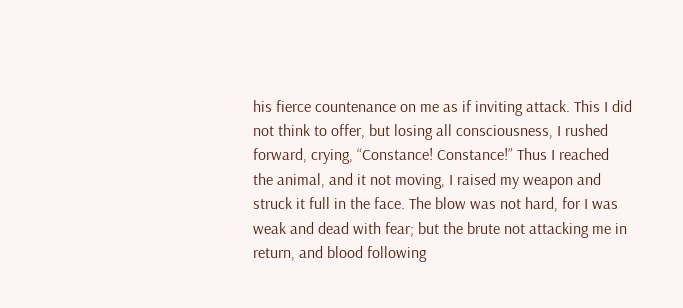his fierce countenance on me as if inviting attack. This I did not think to offer, but losing all consciousness, I rushed forward, crying, “Constance! Constance!” Thus I reached the animal, and it not moving, I raised my weapon and struck it full in the face. The blow was not hard, for I was weak and dead with fear; but the brute not attacking me in return, and blood following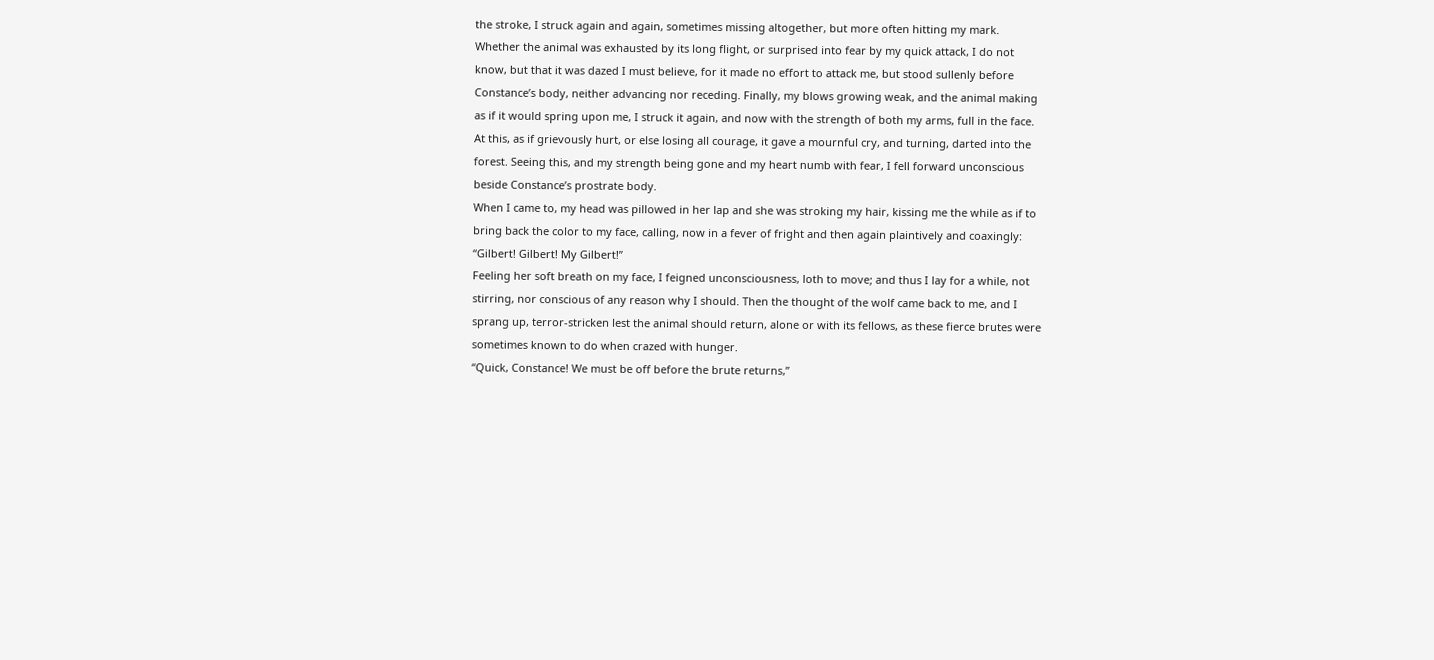the stroke, I struck again and again, sometimes missing altogether, but more often hitting my mark. Whether the animal was exhausted by its long flight, or surprised into fear by my quick attack, I do not know, but that it was dazed I must believe, for it made no effort to attack me, but stood sullenly before Constance’s body, neither advancing nor receding. Finally, my blows growing weak, and the animal making as if it would spring upon me, I struck it again, and now with the strength of both my arms, full in the face. At this, as if grievously hurt, or else losing all courage, it gave a mournful cry, and turning, darted into the forest. Seeing this, and my strength being gone and my heart numb with fear, I fell forward unconscious beside Constance’s prostrate body.
When I came to, my head was pillowed in her lap and she was stroking my hair, kissing me the while as if to bring back the color to my face, calling, now in a fever of fright and then again plaintively and coaxingly:
“Gilbert! Gilbert! My Gilbert!”
Feeling her soft breath on my face, I feigned unconsciousness, loth to move; and thus I lay for a while, not stirring, nor conscious of any reason why I should. Then the thought of the wolf came back to me, and I sprang up, terror-stricken lest the animal should return, alone or with its fellows, as these fierce brutes were sometimes known to do when crazed with hunger.
“Quick, Constance! We must be off before the brute returns,”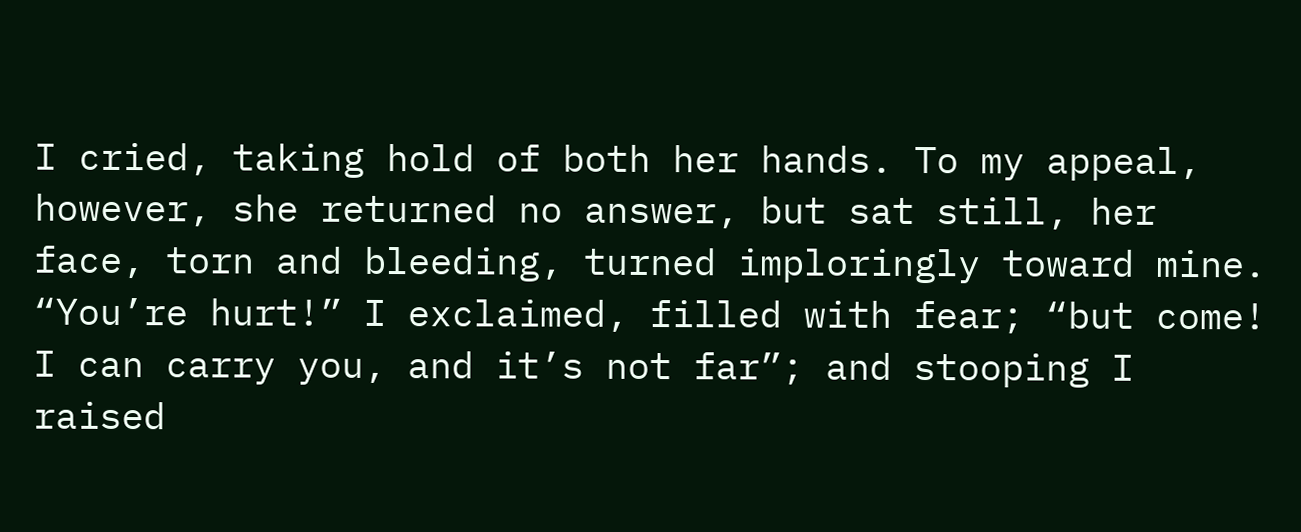I cried, taking hold of both her hands. To my appeal, however, she returned no answer, but sat still, her face, torn and bleeding, turned imploringly toward mine. “You’re hurt!” I exclaimed, filled with fear; “but come! I can carry you, and it’s not far”; and stooping I raised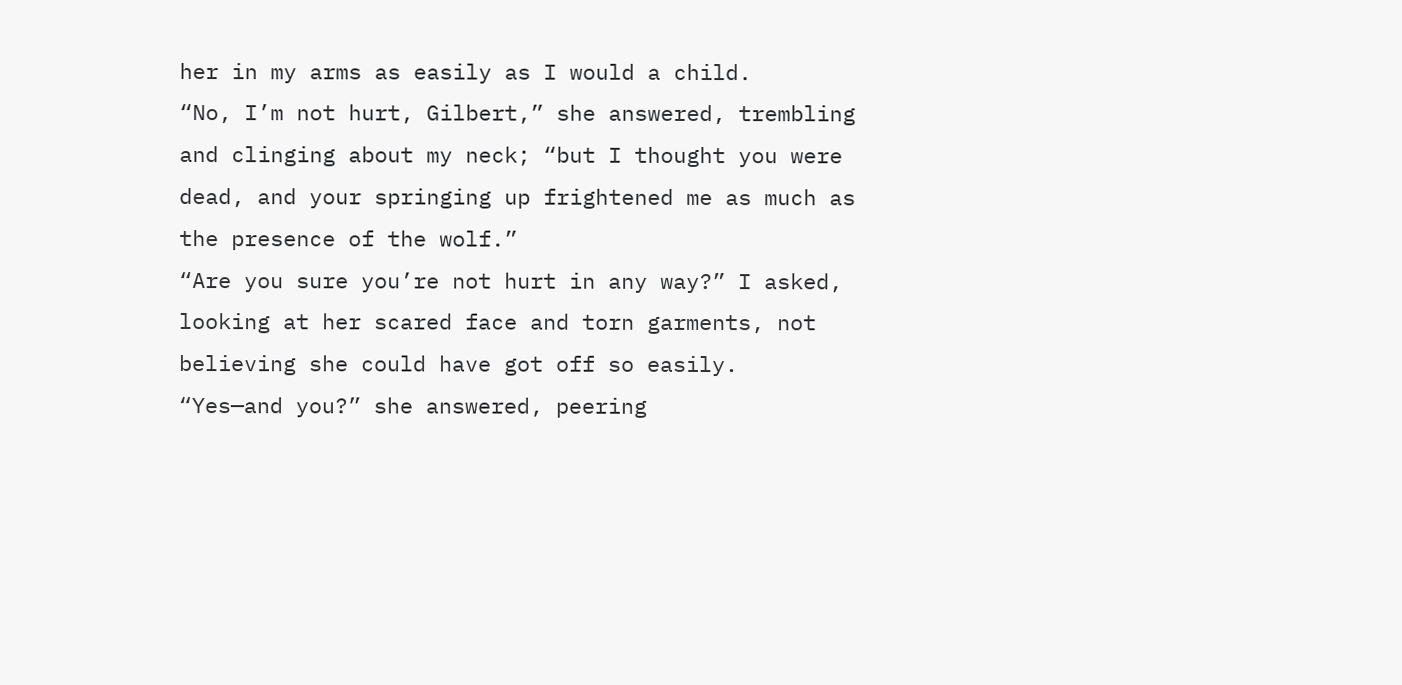her in my arms as easily as I would a child.
“No, I’m not hurt, Gilbert,” she answered, trembling and clinging about my neck; “but I thought you were dead, and your springing up frightened me as much as the presence of the wolf.”
“Are you sure you’re not hurt in any way?” I asked, looking at her scared face and torn garments, not believing she could have got off so easily.
“Yes—and you?” she answered, peering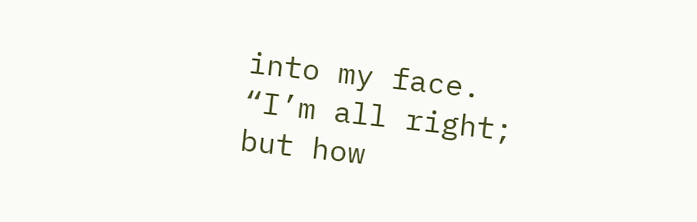into my face.
“I’m all right; but how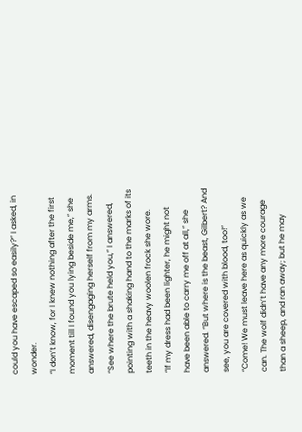could you have escaped so easily?” I asked, in wonder.
“I don’t know, for I knew nothing after the first moment till I found you lying beside me,” she answered, disengaging herself from my arms.
“See where the brute held you,” I answered, pointing with a shaking hand to the marks of its teeth in the heavy woolen frock she wore.
“If my dress had been lighter, he might not have been able to carry me off at all,” she answered. “But where is the beast, Gilbert? And see, you are covered with blood, too!”
“Come! We must leave here as quickly as we can. The wolf didn’t have any more courage than a sheep, and ran away; but he may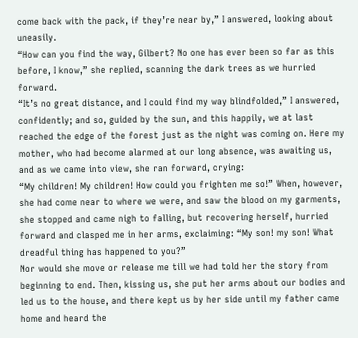come back with the pack, if they’re near by,” I answered, looking about uneasily.
“How can you find the way, Gilbert? No one has ever been so far as this before, I know,” she replied, scanning the dark trees as we hurried forward.
“It’s no great distance, and I could find my way blindfolded,” I answered, confidently; and so, guided by the sun, and this happily, we at last reached the edge of the forest just as the night was coming on. Here my mother, who had become alarmed at our long absence, was awaiting us, and as we came into view, she ran forward, crying:
“My children! My children! How could you frighten me so!” When, however, she had come near to where we were, and saw the blood on my garments, she stopped and came nigh to falling, but recovering herself, hurried forward and clasped me in her arms, exclaiming: “My son! my son! What dreadful thing has happened to you?”
Nor would she move or release me till we had told her the story from beginning to end. Then, kissing us, she put her arms about our bodies and led us to the house, and there kept us by her side until my father came home and heard the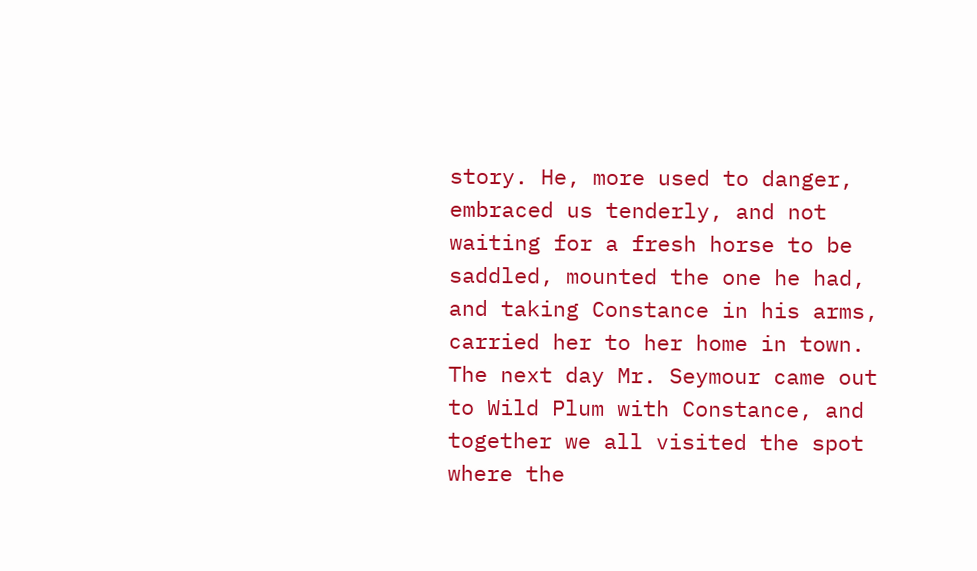story. He, more used to danger, embraced us tenderly, and not waiting for a fresh horse to be saddled, mounted the one he had, and taking Constance in his arms, carried her to her home in town. The next day Mr. Seymour came out to Wild Plum with Constance, and together we all visited the spot where the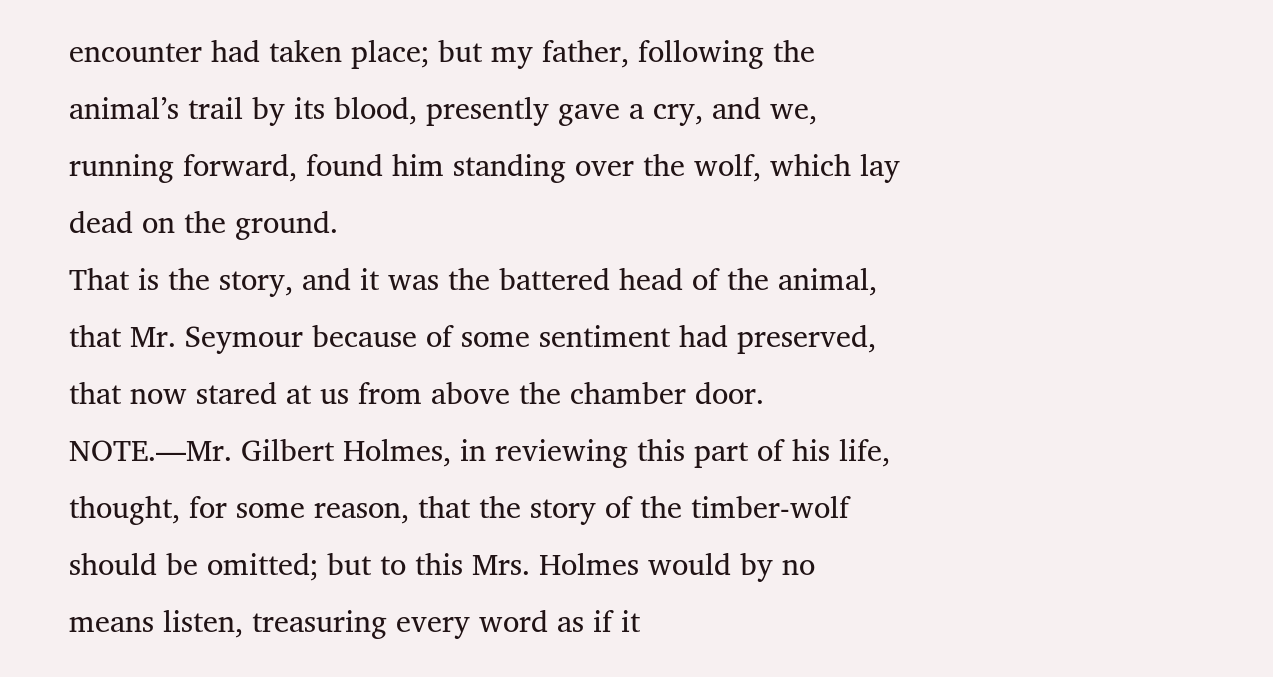encounter had taken place; but my father, following the animal’s trail by its blood, presently gave a cry, and we, running forward, found him standing over the wolf, which lay dead on the ground.
That is the story, and it was the battered head of the animal, that Mr. Seymour because of some sentiment had preserved, that now stared at us from above the chamber door.
NOTE.—Mr. Gilbert Holmes, in reviewing this part of his life, thought, for some reason, that the story of the timber-wolf should be omitted; but to this Mrs. Holmes would by no means listen, treasuring every word as if it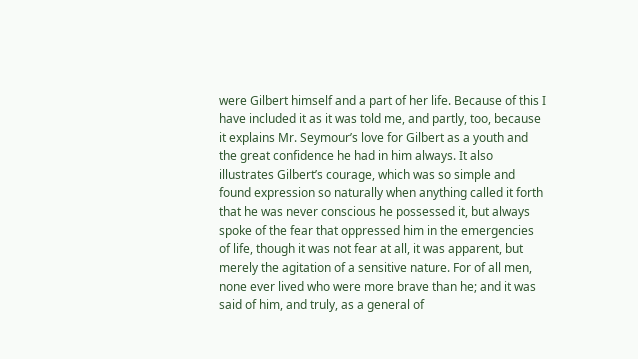were Gilbert himself and a part of her life. Because of this I have included it as it was told me, and partly, too, because it explains Mr. Seymour’s love for Gilbert as a youth and the great confidence he had in him always. It also illustrates Gilbert’s courage, which was so simple and found expression so naturally when anything called it forth that he was never conscious he possessed it, but always spoke of the fear that oppressed him in the emergencies of life, though it was not fear at all, it was apparent, but merely the agitation of a sensitive nature. For of all men, none ever lived who were more brave than he; and it was said of him, and truly, as a general of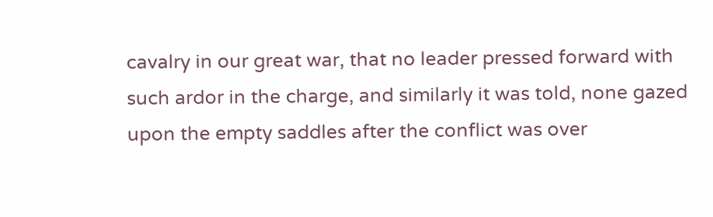cavalry in our great war, that no leader pressed forward with such ardor in the charge, and similarly it was told, none gazed upon the empty saddles after the conflict was over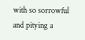with so sorrowful and pitying a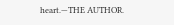heart.—THE AUTHOR.